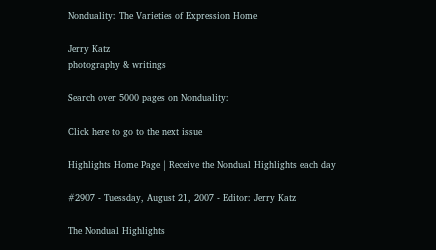Nonduality: The Varieties of Expression Home

Jerry Katz
photography & writings

Search over 5000 pages on Nonduality:

Click here to go to the next issue

Highlights Home Page | Receive the Nondual Highlights each day

#2907 - Tuessday, August 21, 2007 - Editor: Jerry Katz

The Nondual Highlights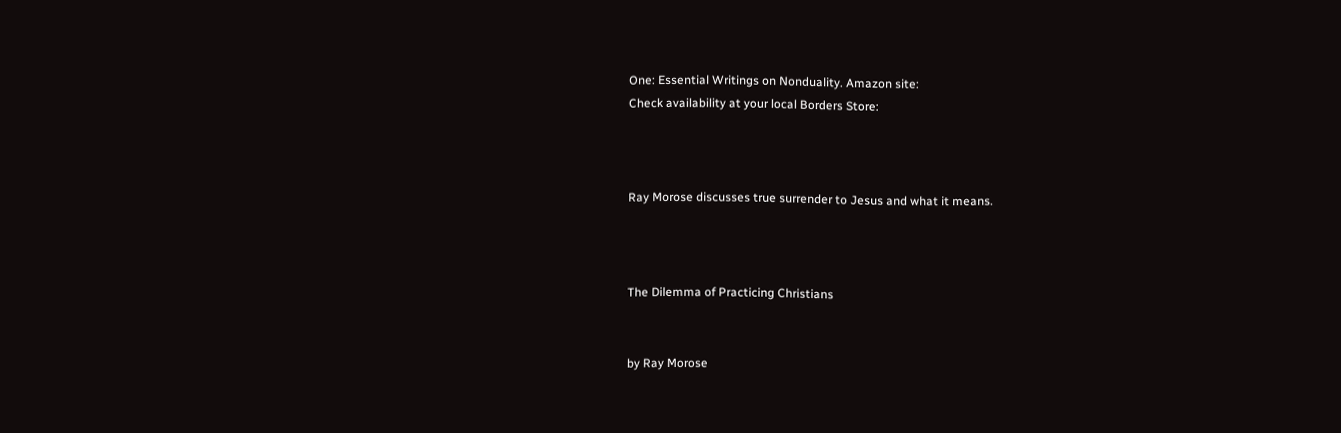One: Essential Writings on Nonduality. Amazon site:
Check availability at your local Borders Store:



Ray Morose discusses true surrender to Jesus and what it means.



The Dilemma of Practicing Christians


by Ray Morose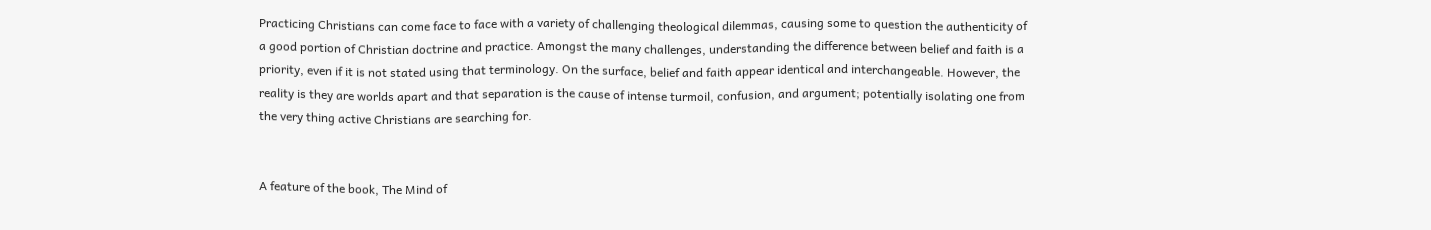Practicing Christians can come face to face with a variety of challenging theological dilemmas, causing some to question the authenticity of a good portion of Christian doctrine and practice. Amongst the many challenges, understanding the difference between belief and faith is a priority, even if it is not stated using that terminology. On the surface, belief and faith appear identical and interchangeable. However, the reality is they are worlds apart and that separation is the cause of intense turmoil, confusion, and argument; potentially isolating one from the very thing active Christians are searching for.


A feature of the book, The Mind of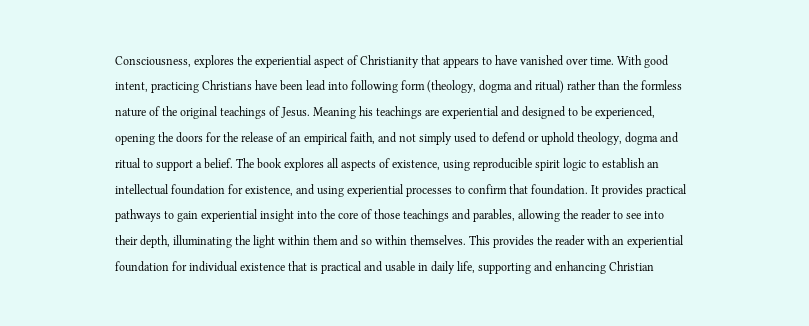Consciousness, explores the experiential aspect of Christianity that appears to have vanished over time. With good intent, practicing Christians have been lead into following form (theology, dogma and ritual) rather than the formless nature of the original teachings of Jesus. Meaning his teachings are experiential and designed to be experienced, opening the doors for the release of an empirical faith, and not simply used to defend or uphold theology, dogma and ritual to support a belief. The book explores all aspects of existence, using reproducible spirit logic to establish an intellectual foundation for existence, and using experiential processes to confirm that foundation. It provides practical pathways to gain experiential insight into the core of those teachings and parables, allowing the reader to see into their depth, illuminating the light within them and so within themselves. This provides the reader with an experiential foundation for individual existence that is practical and usable in daily life, supporting and enhancing Christian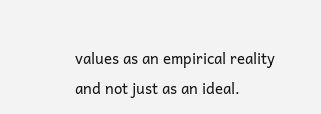values as an empirical reality and not just as an ideal.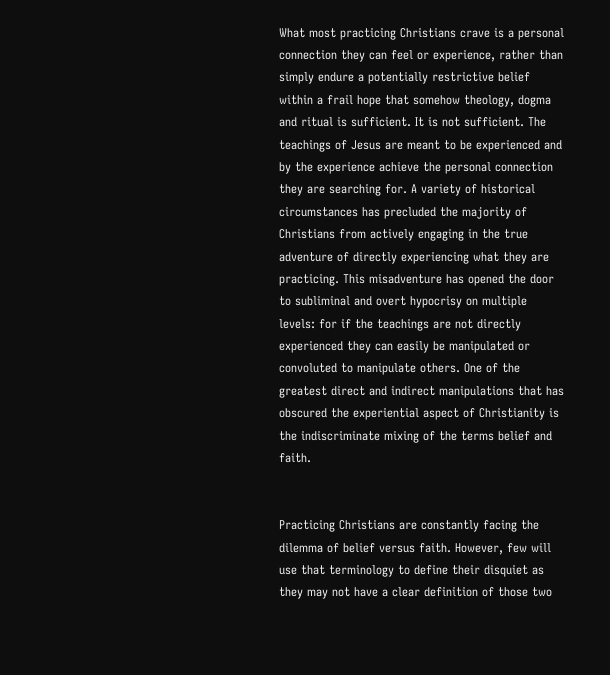What most practicing Christians crave is a personal connection they can feel or experience, rather than simply endure a potentially restrictive belief within a frail hope that somehow theology, dogma and ritual is sufficient. It is not sufficient. The teachings of Jesus are meant to be experienced and by the experience achieve the personal connection they are searching for. A variety of historical circumstances has precluded the majority of Christians from actively engaging in the true adventure of directly experiencing what they are practicing. This misadventure has opened the door to subliminal and overt hypocrisy on multiple levels: for if the teachings are not directly experienced they can easily be manipulated or convoluted to manipulate others. One of the greatest direct and indirect manipulations that has obscured the experiential aspect of Christianity is the indiscriminate mixing of the terms belief and faith.


Practicing Christians are constantly facing the dilemma of belief versus faith. However, few will use that terminology to define their disquiet as they may not have a clear definition of those two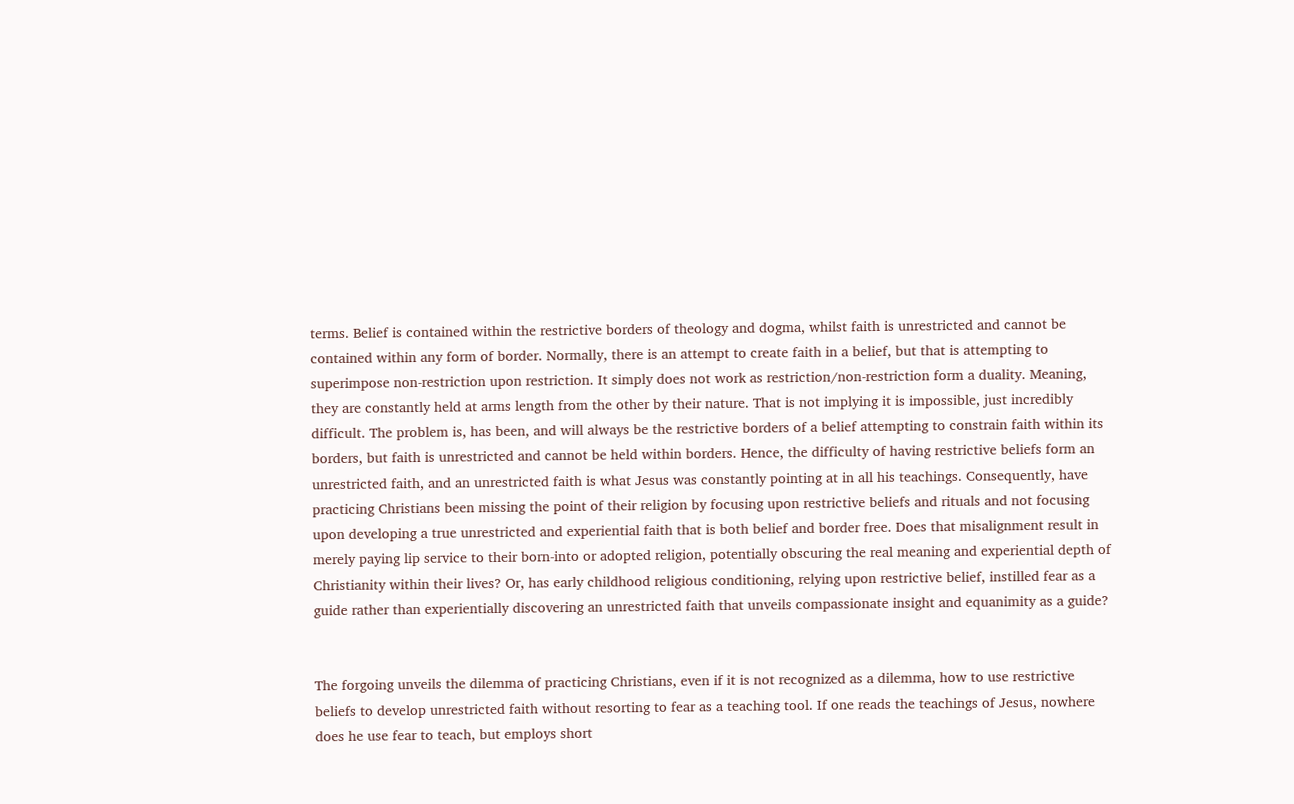terms. Belief is contained within the restrictive borders of theology and dogma, whilst faith is unrestricted and cannot be contained within any form of border. Normally, there is an attempt to create faith in a belief, but that is attempting to superimpose non-restriction upon restriction. It simply does not work as restriction/non-restriction form a duality. Meaning, they are constantly held at arms length from the other by their nature. That is not implying it is impossible, just incredibly difficult. The problem is, has been, and will always be the restrictive borders of a belief attempting to constrain faith within its borders, but faith is unrestricted and cannot be held within borders. Hence, the difficulty of having restrictive beliefs form an unrestricted faith, and an unrestricted faith is what Jesus was constantly pointing at in all his teachings. Consequently, have practicing Christians been missing the point of their religion by focusing upon restrictive beliefs and rituals and not focusing upon developing a true unrestricted and experiential faith that is both belief and border free. Does that misalignment result in merely paying lip service to their born-into or adopted religion, potentially obscuring the real meaning and experiential depth of Christianity within their lives? Or, has early childhood religious conditioning, relying upon restrictive belief, instilled fear as a guide rather than experientially discovering an unrestricted faith that unveils compassionate insight and equanimity as a guide?


The forgoing unveils the dilemma of practicing Christians, even if it is not recognized as a dilemma, how to use restrictive beliefs to develop unrestricted faith without resorting to fear as a teaching tool. If one reads the teachings of Jesus, nowhere does he use fear to teach, but employs short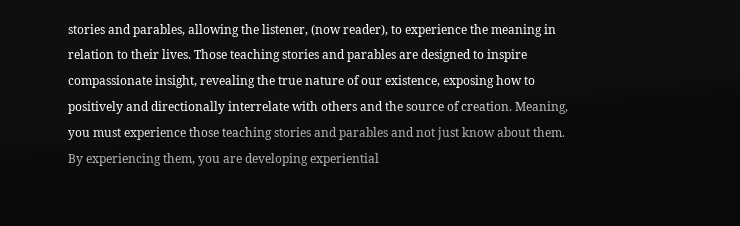stories and parables, allowing the listener, (now reader), to experience the meaning in relation to their lives. Those teaching stories and parables are designed to inspire compassionate insight, revealing the true nature of our existence, exposing how to positively and directionally interrelate with others and the source of creation. Meaning, you must experience those teaching stories and parables and not just know about them. By experiencing them, you are developing experiential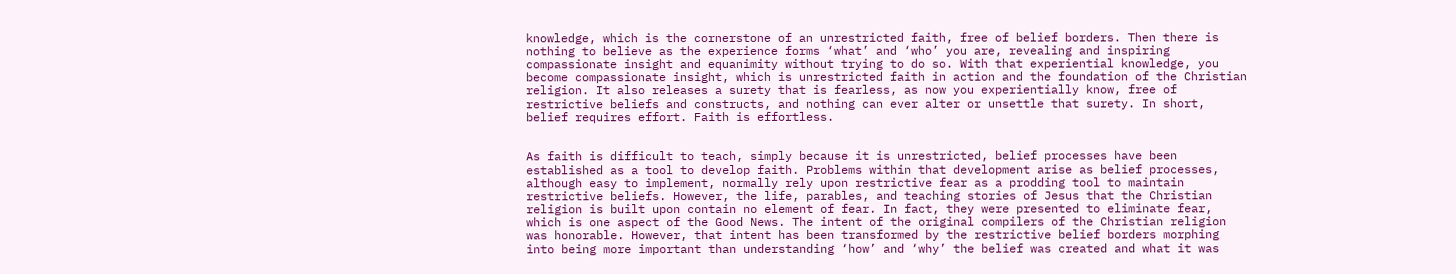knowledge, which is the cornerstone of an unrestricted faith, free of belief borders. Then there is nothing to believe as the experience forms ‘what’ and ‘who’ you are, revealing and inspiring compassionate insight and equanimity without trying to do so. With that experiential knowledge, you become compassionate insight, which is unrestricted faith in action and the foundation of the Christian religion. It also releases a surety that is fearless, as now you experientially know, free of restrictive beliefs and constructs, and nothing can ever alter or unsettle that surety. In short, belief requires effort. Faith is effortless.


As faith is difficult to teach, simply because it is unrestricted, belief processes have been established as a tool to develop faith. Problems within that development arise as belief processes, although easy to implement, normally rely upon restrictive fear as a prodding tool to maintain restrictive beliefs. However, the life, parables, and teaching stories of Jesus that the Christian religion is built upon contain no element of fear. In fact, they were presented to eliminate fear, which is one aspect of the Good News. The intent of the original compilers of the Christian religion was honorable. However, that intent has been transformed by the restrictive belief borders morphing into being more important than understanding ‘how’ and ‘why’ the belief was created and what it was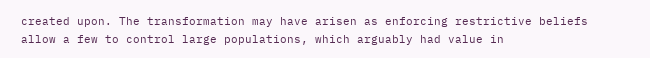created upon. The transformation may have arisen as enforcing restrictive beliefs allow a few to control large populations, which arguably had value in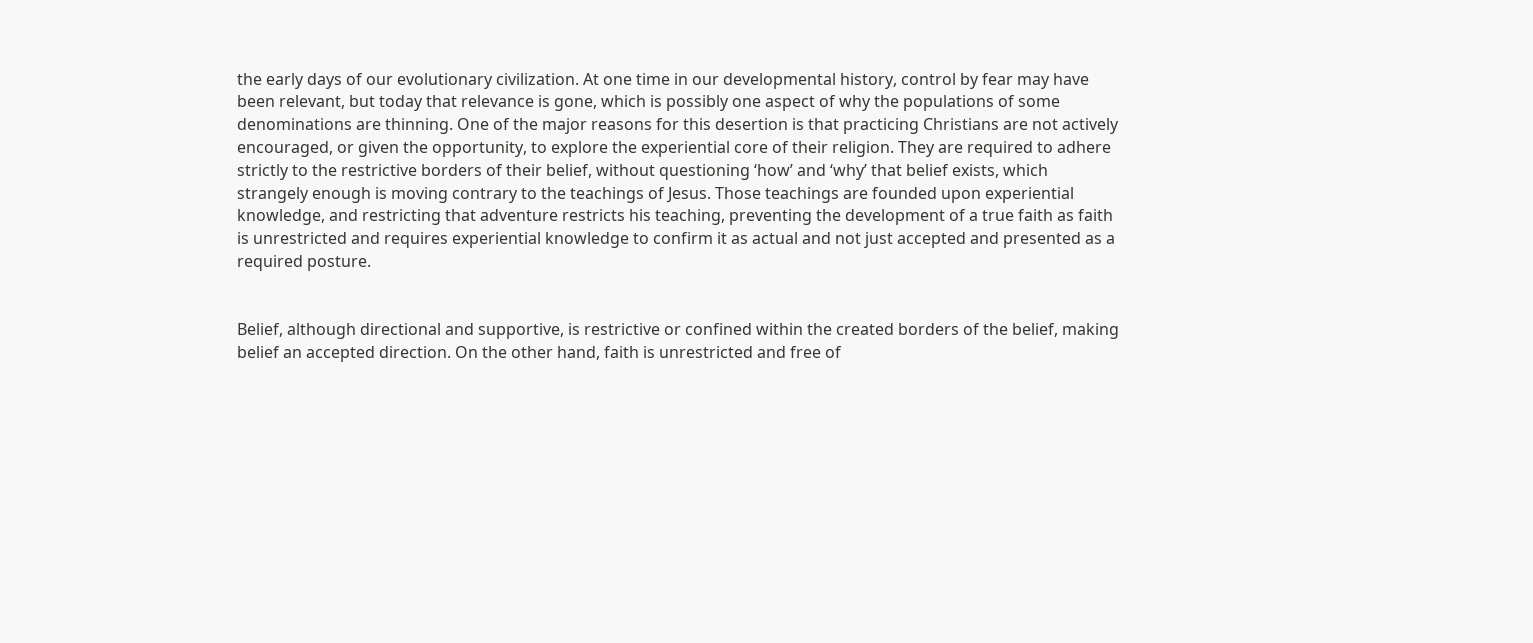the early days of our evolutionary civilization. At one time in our developmental history, control by fear may have been relevant, but today that relevance is gone, which is possibly one aspect of why the populations of some denominations are thinning. One of the major reasons for this desertion is that practicing Christians are not actively encouraged, or given the opportunity, to explore the experiential core of their religion. They are required to adhere strictly to the restrictive borders of their belief, without questioning ‘how’ and ‘why’ that belief exists, which strangely enough is moving contrary to the teachings of Jesus. Those teachings are founded upon experiential knowledge, and restricting that adventure restricts his teaching, preventing the development of a true faith as faith is unrestricted and requires experiential knowledge to confirm it as actual and not just accepted and presented as a required posture.


Belief, although directional and supportive, is restrictive or confined within the created borders of the belief, making belief an accepted direction. On the other hand, faith is unrestricted and free of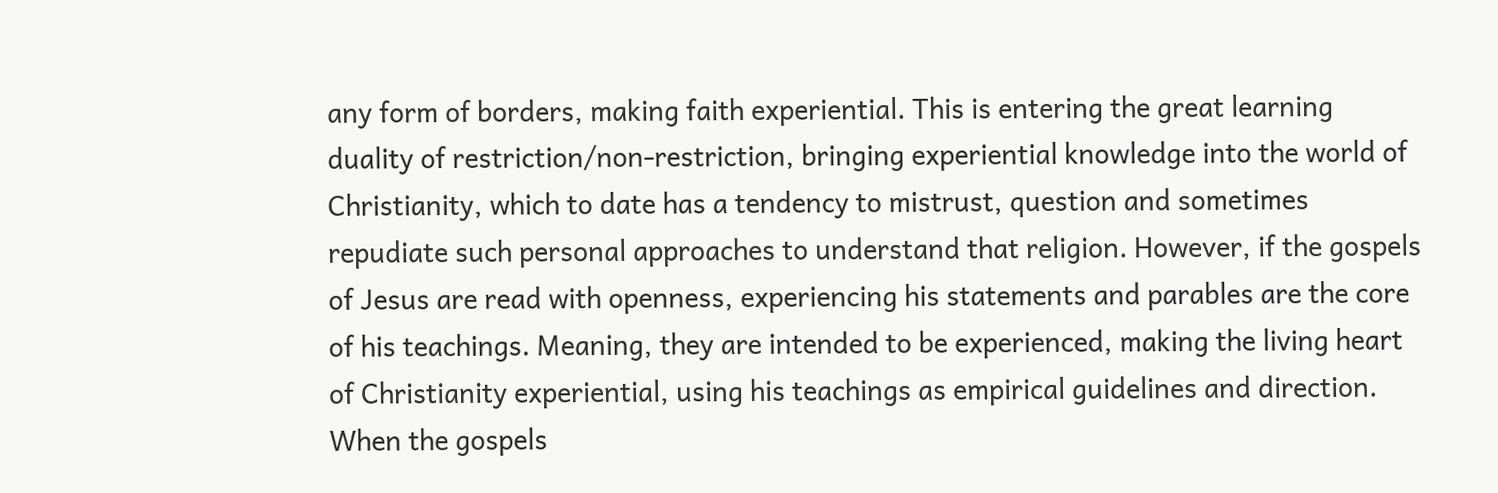any form of borders, making faith experiential. This is entering the great learning duality of restriction/non-restriction, bringing experiential knowledge into the world of Christianity, which to date has a tendency to mistrust, question and sometimes repudiate such personal approaches to understand that religion. However, if the gospels of Jesus are read with openness, experiencing his statements and parables are the core of his teachings. Meaning, they are intended to be experienced, making the living heart of Christianity experiential, using his teachings as empirical guidelines and direction. When the gospels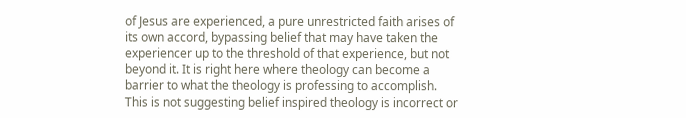of Jesus are experienced, a pure unrestricted faith arises of its own accord, bypassing belief that may have taken the experiencer up to the threshold of that experience, but not beyond it. It is right here where theology can become a barrier to what the theology is professing to accomplish. This is not suggesting belief inspired theology is incorrect or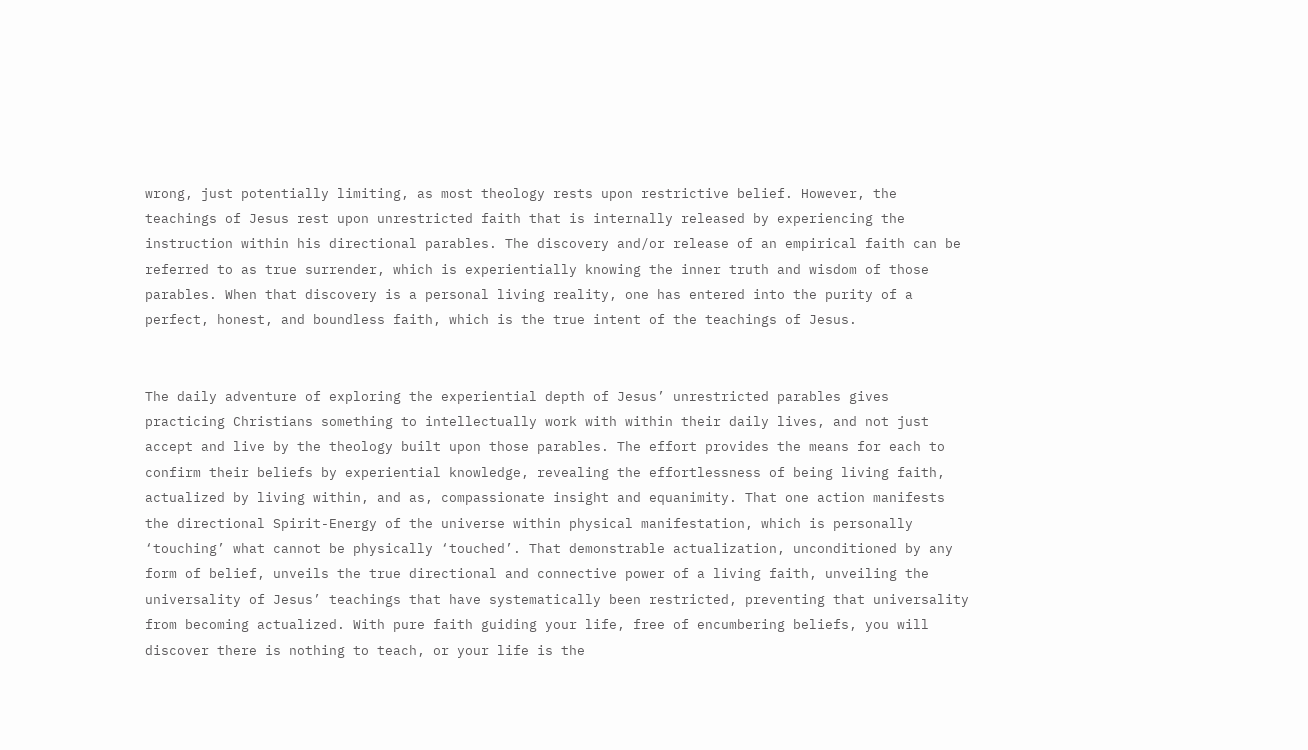wrong, just potentially limiting, as most theology rests upon restrictive belief. However, the teachings of Jesus rest upon unrestricted faith that is internally released by experiencing the instruction within his directional parables. The discovery and/or release of an empirical faith can be referred to as true surrender, which is experientially knowing the inner truth and wisdom of those parables. When that discovery is a personal living reality, one has entered into the purity of a perfect, honest, and boundless faith, which is the true intent of the teachings of Jesus.


The daily adventure of exploring the experiential depth of Jesus’ unrestricted parables gives practicing Christians something to intellectually work with within their daily lives, and not just accept and live by the theology built upon those parables. The effort provides the means for each to confirm their beliefs by experiential knowledge, revealing the effortlessness of being living faith, actualized by living within, and as, compassionate insight and equanimity. That one action manifests the directional Spirit-Energy of the universe within physical manifestation, which is personally ‘touching’ what cannot be physically ‘touched’. That demonstrable actualization, unconditioned by any form of belief, unveils the true directional and connective power of a living faith, unveiling the universality of Jesus’ teachings that have systematically been restricted, preventing that universality from becoming actualized. With pure faith guiding your life, free of encumbering beliefs, you will discover there is nothing to teach, or your life is the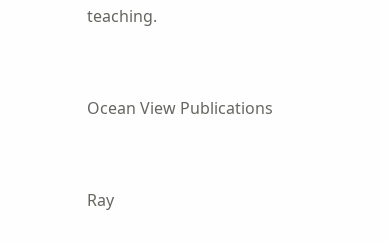teaching.


Ocean View Publications


Ray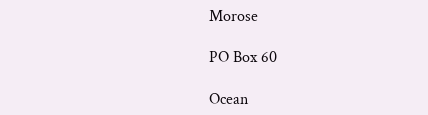Morose

PO Box 60

Ocean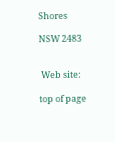Shores

NSW 2483


 Web site:

top of page